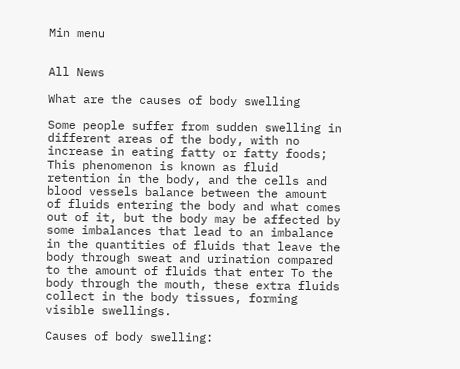Min menu


All News

What are the causes of body swelling

Some people suffer from sudden swelling in different areas of the body, with no increase in eating fatty or fatty foods; This phenomenon is known as fluid retention in the body, and the cells and blood vessels balance between the amount of fluids entering the body and what comes out of it, but the body may be affected by some imbalances that lead to an imbalance in the quantities of fluids that leave the body through sweat and urination compared to the amount of fluids that enter To the body through the mouth, these extra fluids collect in the body tissues, forming visible swellings.

Causes of body swelling: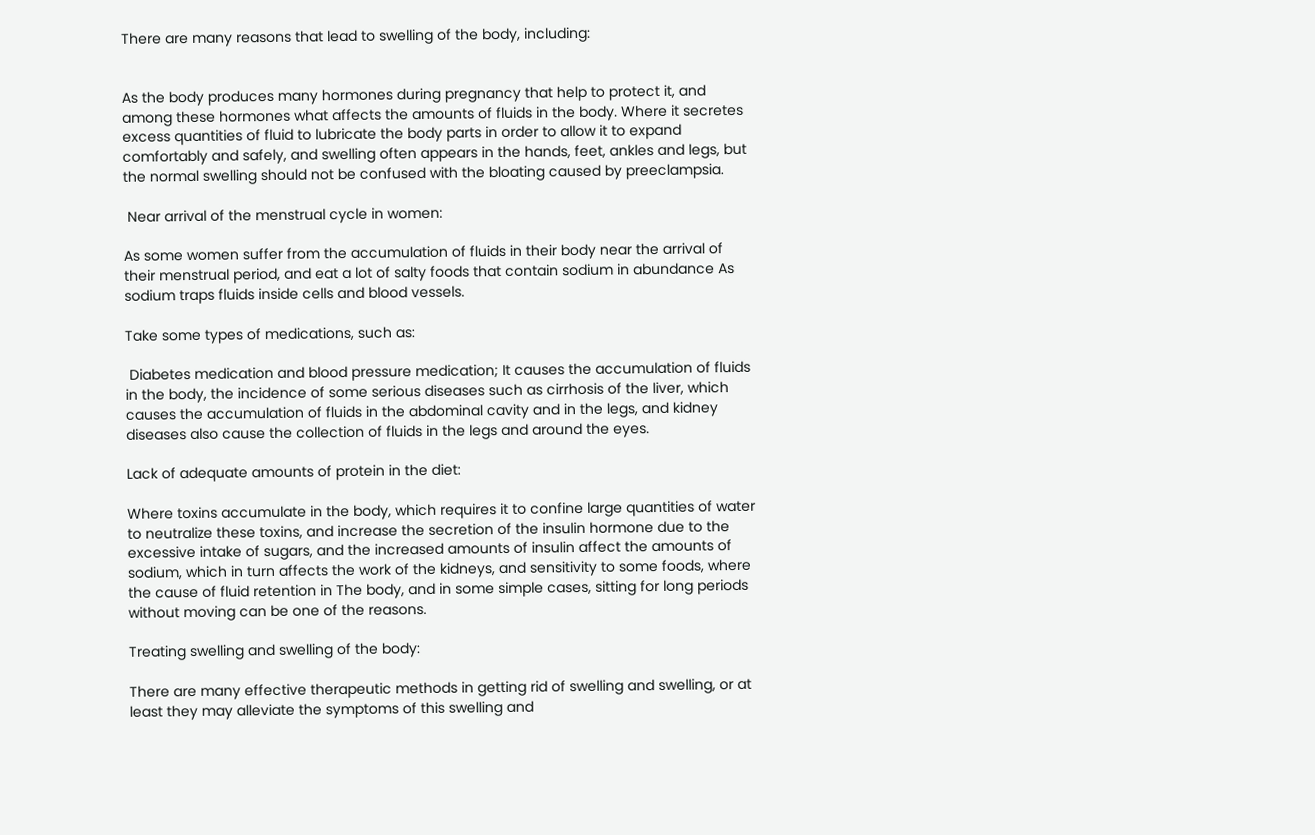There are many reasons that lead to swelling of the body, including:


As the body produces many hormones during pregnancy that help to protect it, and among these hormones what affects the amounts of fluids in the body. Where it secretes excess quantities of fluid to lubricate the body parts in order to allow it to expand comfortably and safely, and swelling often appears in the hands, feet, ankles and legs, but the normal swelling should not be confused with the bloating caused by preeclampsia.

 Near arrival of the menstrual cycle in women:

As some women suffer from the accumulation of fluids in their body near the arrival of their menstrual period, and eat a lot of salty foods that contain sodium in abundance As sodium traps fluids inside cells and blood vessels.

Take some types of medications, such as:

 Diabetes medication and blood pressure medication; It causes the accumulation of fluids in the body, the incidence of some serious diseases such as cirrhosis of the liver, which causes the accumulation of fluids in the abdominal cavity and in the legs, and kidney diseases also cause the collection of fluids in the legs and around the eyes.

Lack of adequate amounts of protein in the diet:

Where toxins accumulate in the body, which requires it to confine large quantities of water to neutralize these toxins, and increase the secretion of the insulin hormone due to the excessive intake of sugars, and the increased amounts of insulin affect the amounts of sodium, which in turn affects the work of the kidneys, and sensitivity to some foods, where the cause of fluid retention in The body, and in some simple cases, sitting for long periods without moving can be one of the reasons.

Treating swelling and swelling of the body:

There are many effective therapeutic methods in getting rid of swelling and swelling, or at least they may alleviate the symptoms of this swelling and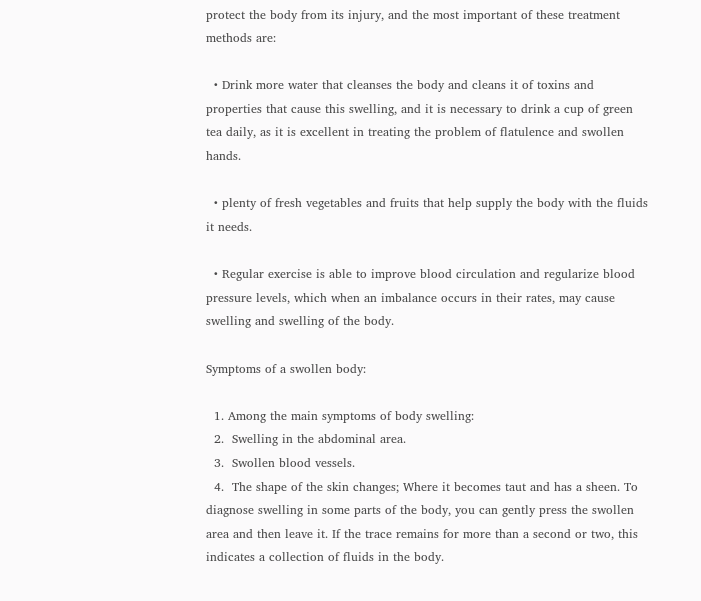protect the body from its injury, and the most important of these treatment methods are:

  • Drink more water that cleanses the body and cleans it of toxins and properties that cause this swelling, and it is necessary to drink a cup of green tea daily, as it is excellent in treating the problem of flatulence and swollen hands.

  • plenty of fresh vegetables and fruits that help supply the body with the fluids it needs.

  • Regular exercise is able to improve blood circulation and regularize blood pressure levels, which when an imbalance occurs in their rates, may cause swelling and swelling of the body.

Symptoms of a swollen body:

  1. Among the main symptoms of body swelling:
  2.  Swelling in the abdominal area.
  3.  Swollen blood vessels.
  4.  The shape of the skin changes; Where it becomes taut and has a sheen. To diagnose swelling in some parts of the body, you can gently press the swollen area and then leave it. If the trace remains for more than a second or two, this indicates a collection of fluids in the body.